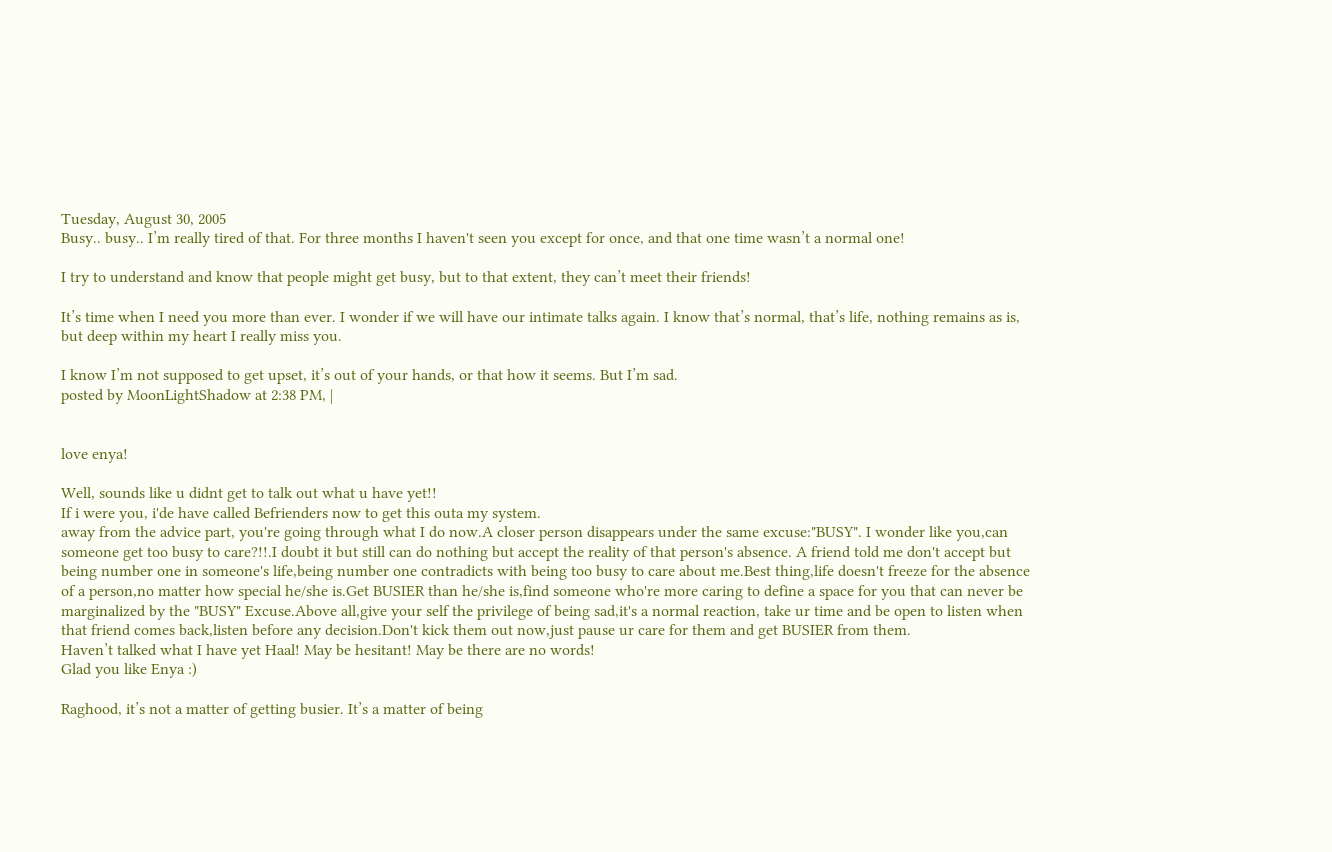Tuesday, August 30, 2005
Busy.. busy.. I’m really tired of that. For three months I haven't seen you except for once, and that one time wasn’t a normal one!

I try to understand and know that people might get busy, but to that extent, they can’t meet their friends!

It’s time when I need you more than ever. I wonder if we will have our intimate talks again. I know that’s normal, that’s life, nothing remains as is, but deep within my heart I really miss you.

I know I’m not supposed to get upset, it’s out of your hands, or that how it seems. But I’m sad.
posted by MoonLightShadow at 2:38 PM, |


love enya!

Well, sounds like u didnt get to talk out what u have yet!!
If i were you, i'de have called Befrienders now to get this outa my system.
away from the advice part, you're going through what I do now.A closer person disappears under the same excuse:"BUSY". I wonder like you,can someone get too busy to care?!!.I doubt it but still can do nothing but accept the reality of that person's absence. A friend told me don't accept but being number one in someone's life,being number one contradicts with being too busy to care about me.Best thing,life doesn't freeze for the absence of a person,no matter how special he/she is.Get BUSIER than he/she is,find someone who're more caring to define a space for you that can never be marginalized by the "BUSY" Excuse.Above all,give your self the privilege of being sad,it's a normal reaction, take ur time and be open to listen when that friend comes back,listen before any decision.Don't kick them out now,just pause ur care for them and get BUSIER from them.
Haven’t talked what I have yet Haal! May be hesitant! May be there are no words!
Glad you like Enya :)

Raghood, it’s not a matter of getting busier. It’s a matter of being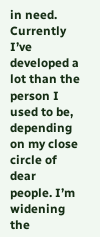in need. Currently I’ve developed a lot than the person I used to be, depending on my close circle of dear people. I’m widening the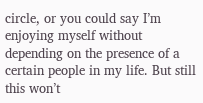circle, or you could say I’m enjoying myself without depending on the presence of a certain people in my life. But still this won’t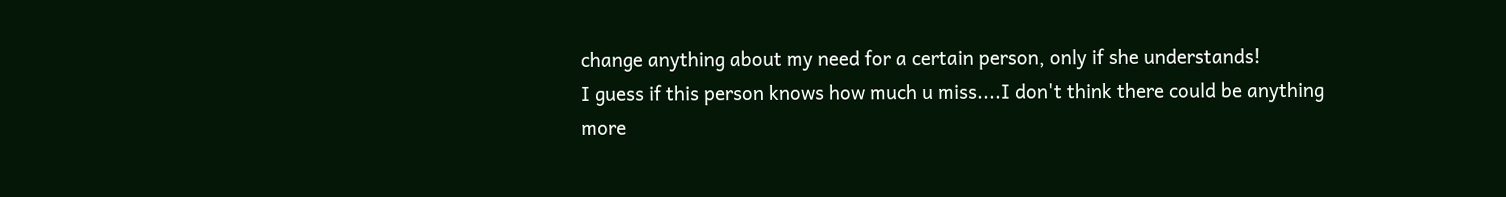change anything about my need for a certain person, only if she understands!
I guess if this person knows how much u miss....I don't think there could be anything more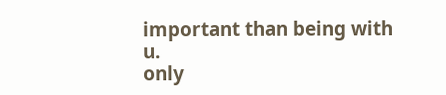important than being with u.
only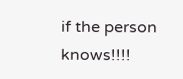if the person knows!!!!